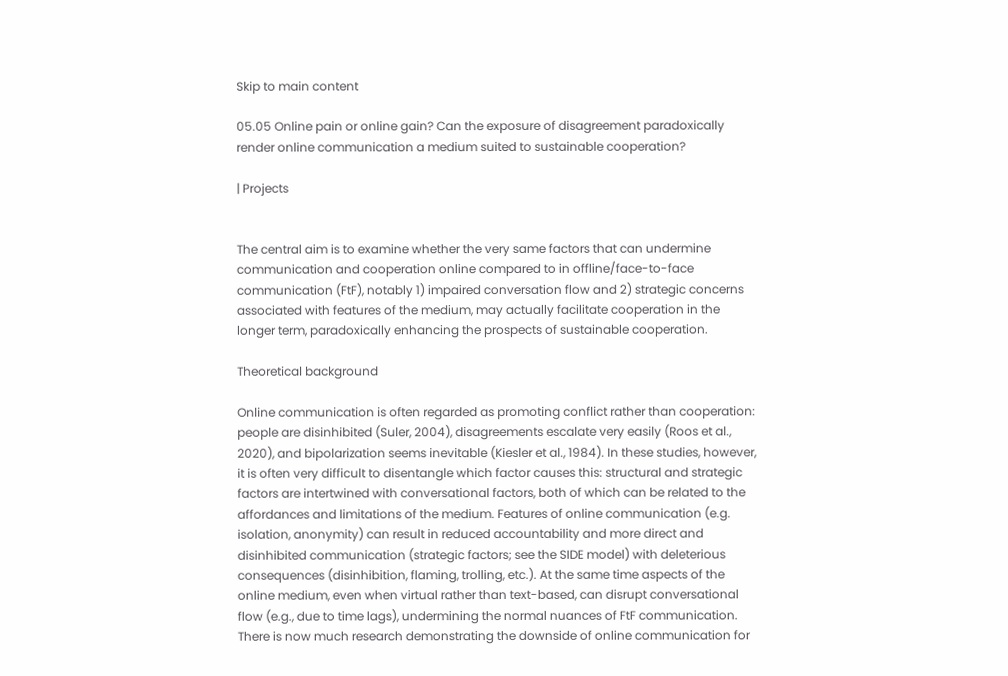Skip to main content

05.05 Online pain or online gain? Can the exposure of disagreement paradoxically render online communication a medium suited to sustainable cooperation?

| Projects


The central aim is to examine whether the very same factors that can undermine communication and cooperation online compared to in offline/face-to-face communication (FtF), notably 1) impaired conversation flow and 2) strategic concerns associated with features of the medium, may actually facilitate cooperation in the longer term, paradoxically enhancing the prospects of sustainable cooperation.

Theoretical background

Online communication is often regarded as promoting conflict rather than cooperation: people are disinhibited (Suler, 2004), disagreements escalate very easily (Roos et al., 2020), and bipolarization seems inevitable (Kiesler et al., 1984). In these studies, however, it is often very difficult to disentangle which factor causes this: structural and strategic factors are intertwined with conversational factors, both of which can be related to the affordances and limitations of the medium. Features of online communication (e.g. isolation, anonymity) can result in reduced accountability and more direct and disinhibited communication (strategic factors; see the SIDE model) with deleterious consequences (disinhibition, flaming, trolling, etc.). At the same time aspects of the online medium, even when virtual rather than text-based, can disrupt conversational flow (e.g., due to time lags), undermining the normal nuances of FtF communication. There is now much research demonstrating the downside of online communication for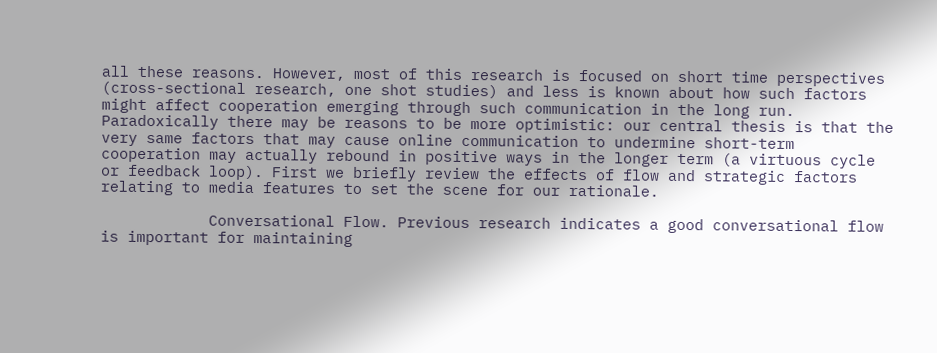all these reasons. However, most of this research is focused on short time perspectives (cross-sectional research, one shot studies) and less is known about how such factors might affect cooperation emerging through such communication in the long run. Paradoxically there may be reasons to be more optimistic: our central thesis is that the very same factors that may cause online communication to undermine short-term cooperation may actually rebound in positive ways in the longer term (a virtuous cycle or feedback loop). First we briefly review the effects of flow and strategic factors relating to media features to set the scene for our rationale.

            Conversational Flow. Previous research indicates a good conversational flow is important for maintaining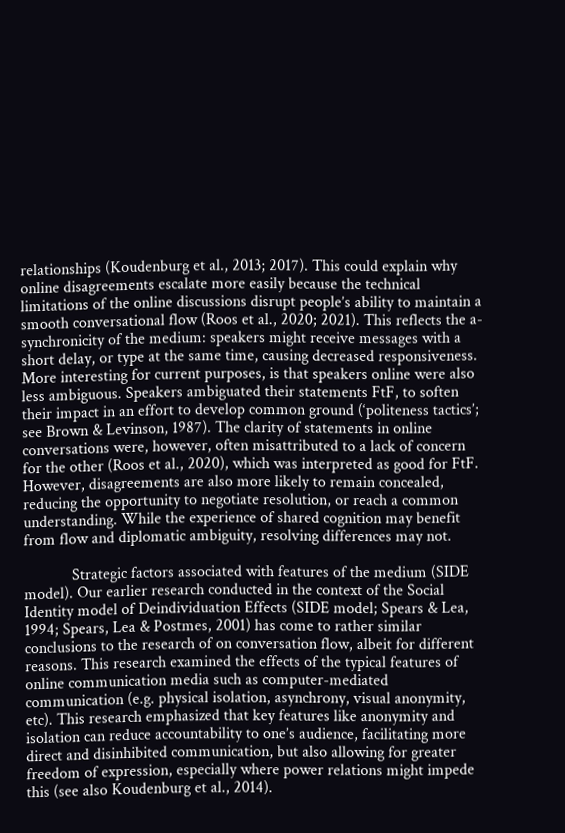relationships (Koudenburg et al., 2013; 2017). This could explain why online disagreements escalate more easily because the technical limitations of the online discussions disrupt people’s ability to maintain a smooth conversational flow (Roos et al., 2020; 2021). This reflects the a-synchronicity of the medium: speakers might receive messages with a short delay, or type at the same time, causing decreased responsiveness. More interesting for current purposes, is that speakers online were also less ambiguous. Speakers ambiguated their statements FtF, to soften their impact in an effort to develop common ground (‘politeness tactics’; see Brown & Levinson, 1987). The clarity of statements in online conversations were, however, often misattributed to a lack of concern for the other (Roos et al., 2020), which was interpreted as good for FtF. However, disagreements are also more likely to remain concealed, reducing the opportunity to negotiate resolution, or reach a common understanding. While the experience of shared cognition may benefit from flow and diplomatic ambiguity, resolving differences may not.

            Strategic factors associated with features of the medium (SIDE model). Our earlier research conducted in the context of the Social Identity model of Deindividuation Effects (SIDE model; Spears & Lea, 1994; Spears, Lea & Postmes, 2001) has come to rather similar conclusions to the research of on conversation flow, albeit for different reasons. This research examined the effects of the typical features of online communication media such as computer-mediated communication (e.g. physical isolation, asynchrony, visual anonymity, etc). This research emphasized that key features like anonymity and isolation can reduce accountability to one’s audience, facilitating more direct and disinhibited communication, but also allowing for greater freedom of expression, especially where power relations might impede this (see also Koudenburg et al., 2014).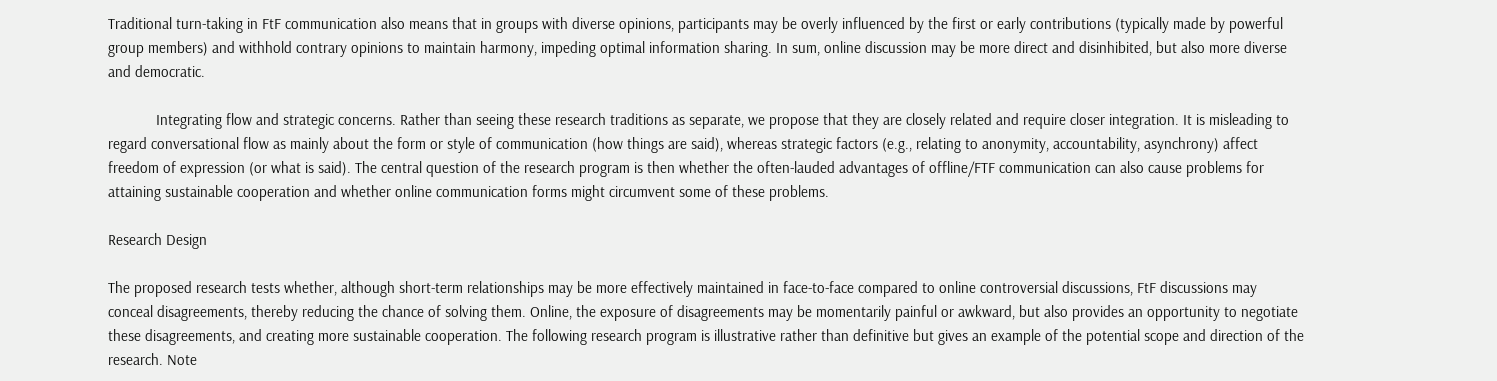Traditional turn-taking in FtF communication also means that in groups with diverse opinions, participants may be overly influenced by the first or early contributions (typically made by powerful group members) and withhold contrary opinions to maintain harmony, impeding optimal information sharing. In sum, online discussion may be more direct and disinhibited, but also more diverse and democratic.

            Integrating flow and strategic concerns. Rather than seeing these research traditions as separate, we propose that they are closely related and require closer integration. It is misleading to regard conversational flow as mainly about the form or style of communication (how things are said), whereas strategic factors (e.g., relating to anonymity, accountability, asynchrony) affect freedom of expression (or what is said). The central question of the research program is then whether the often-lauded advantages of offline/FTF communication can also cause problems for attaining sustainable cooperation and whether online communication forms might circumvent some of these problems.

Research Design

The proposed research tests whether, although short-term relationships may be more effectively maintained in face-to-face compared to online controversial discussions, FtF discussions may conceal disagreements, thereby reducing the chance of solving them. Online, the exposure of disagreements may be momentarily painful or awkward, but also provides an opportunity to negotiate these disagreements, and creating more sustainable cooperation. The following research program is illustrative rather than definitive but gives an example of the potential scope and direction of the research. Note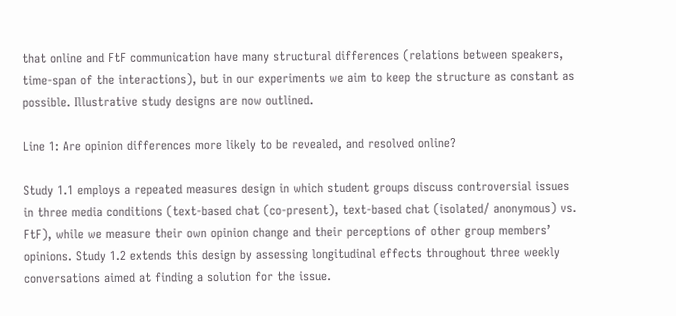that online and FtF communication have many structural differences (relations between speakers, time-span of the interactions), but in our experiments we aim to keep the structure as constant as possible. Illustrative study designs are now outlined.

Line 1: Are opinion differences more likely to be revealed, and resolved online?

Study 1.1 employs a repeated measures design in which student groups discuss controversial issues in three media conditions (text-based chat (co-present), text-based chat (isolated/ anonymous) vs. FtF), while we measure their own opinion change and their perceptions of other group members’ opinions. Study 1.2 extends this design by assessing longitudinal effects throughout three weekly conversations aimed at finding a solution for the issue.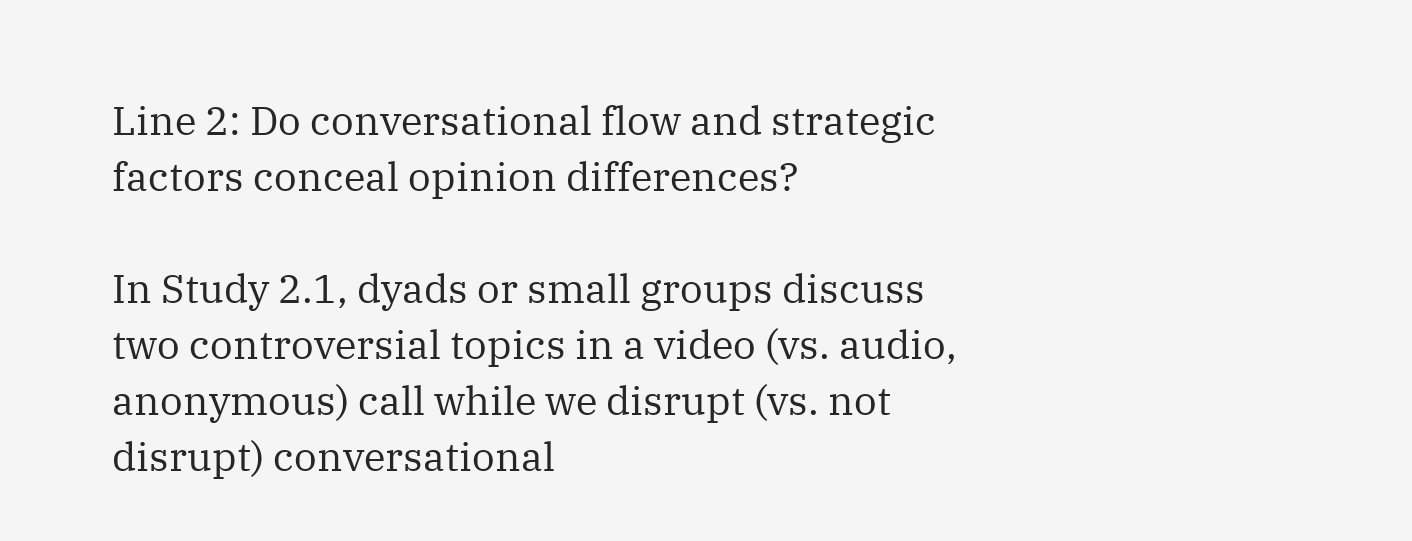Line 2: Do conversational flow and strategic factors conceal opinion differences?

In Study 2.1, dyads or small groups discuss two controversial topics in a video (vs. audio, anonymous) call while we disrupt (vs. not disrupt) conversational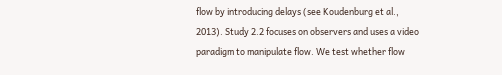flow by introducing delays (see Koudenburg et al., 2013). Study 2.2 focuses on observers and uses a video paradigm to manipulate flow. We test whether flow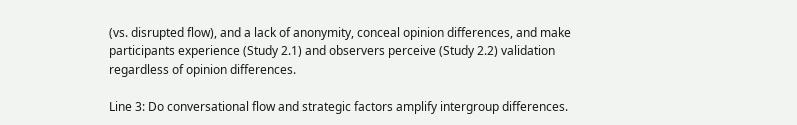(vs. disrupted flow), and a lack of anonymity, conceal opinion differences, and make participants experience (Study 2.1) and observers perceive (Study 2.2) validation regardless of opinion differences.

Line 3: Do conversational flow and strategic factors amplify intergroup differences.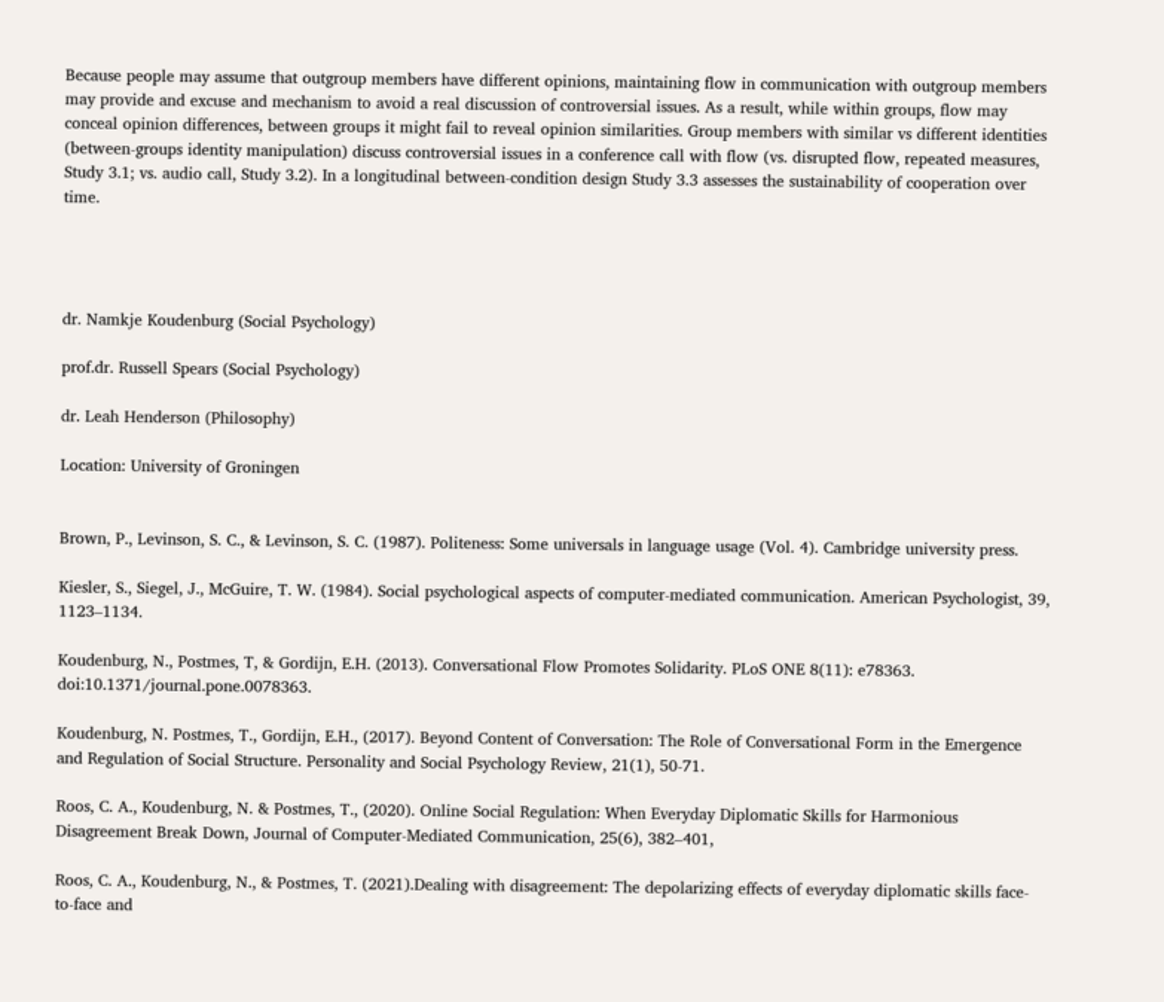Because people may assume that outgroup members have different opinions, maintaining flow in communication with outgroup members may provide and excuse and mechanism to avoid a real discussion of controversial issues. As a result, while within groups, flow may conceal opinion differences, between groups it might fail to reveal opinion similarities. Group members with similar vs different identities (between-groups identity manipulation) discuss controversial issues in a conference call with flow (vs. disrupted flow, repeated measures, Study 3.1; vs. audio call, Study 3.2). In a longitudinal between-condition design Study 3.3 assesses the sustainability of cooperation over time.




dr. Namkje Koudenburg (Social Psychology)

prof.dr. Russell Spears (Social Psychology)

dr. Leah Henderson (Philosophy)

Location: University of Groningen


Brown, P., Levinson, S. C., & Levinson, S. C. (1987). Politeness: Some universals in language usage (Vol. 4). Cambridge university press.

Kiesler, S., Siegel, J., McGuire, T. W. (1984). Social psychological aspects of computer-mediated communication. American Psychologist, 39, 1123–1134.

Koudenburg, N., Postmes, T, & Gordijn, E.H. (2013). Conversational Flow Promotes Solidarity. PLoS ONE 8(11): e78363. doi:10.1371/journal.pone.0078363.

Koudenburg, N. Postmes, T., Gordijn, E.H., (2017). Beyond Content of Conversation: The Role of Conversational Form in the Emergence and Regulation of Social Structure. Personality and Social Psychology Review, 21(1), 50-71.

Roos, C. A., Koudenburg, N. & Postmes, T., (2020). Online Social Regulation: When Everyday Diplomatic Skills for Harmonious Disagreement Break Down, Journal of Computer-Mediated Communication, 25(6), 382–401,

Roos, C. A., Koudenburg, N., & Postmes, T. (2021).Dealing with disagreement: The depolarizing effects of everyday diplomatic skills face-to-face and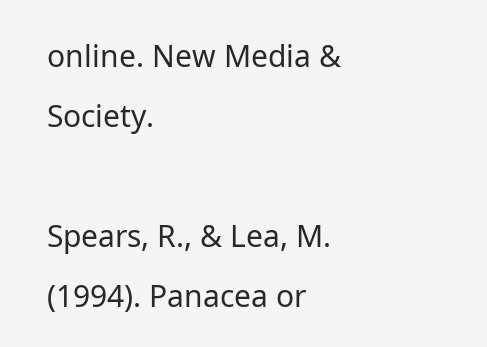online. New Media & Society.

Spears, R., & Lea, M. (1994). Panacea or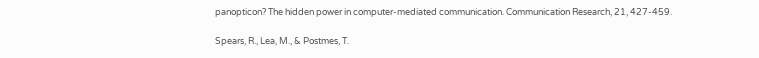panopticon? The hidden power in computer-mediated communication. Communication Research, 21, 427-459.

Spears, R., Lea, M., & Postmes, T.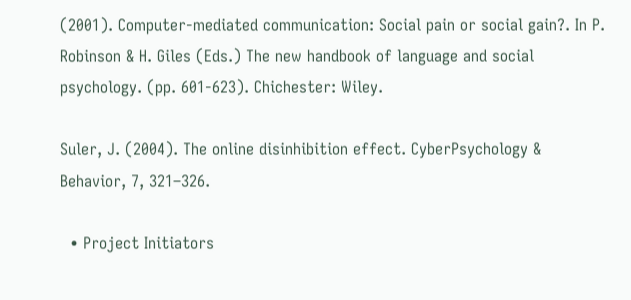(2001). Computer-mediated communication: Social pain or social gain?. In P. Robinson & H. Giles (Eds.) The new handbook of language and social psychology. (pp. 601-623). Chichester: Wiley.

Suler, J. (2004). The online disinhibition effect. CyberPsychology & Behavior, 7, 321–326.

  • Project Initiators